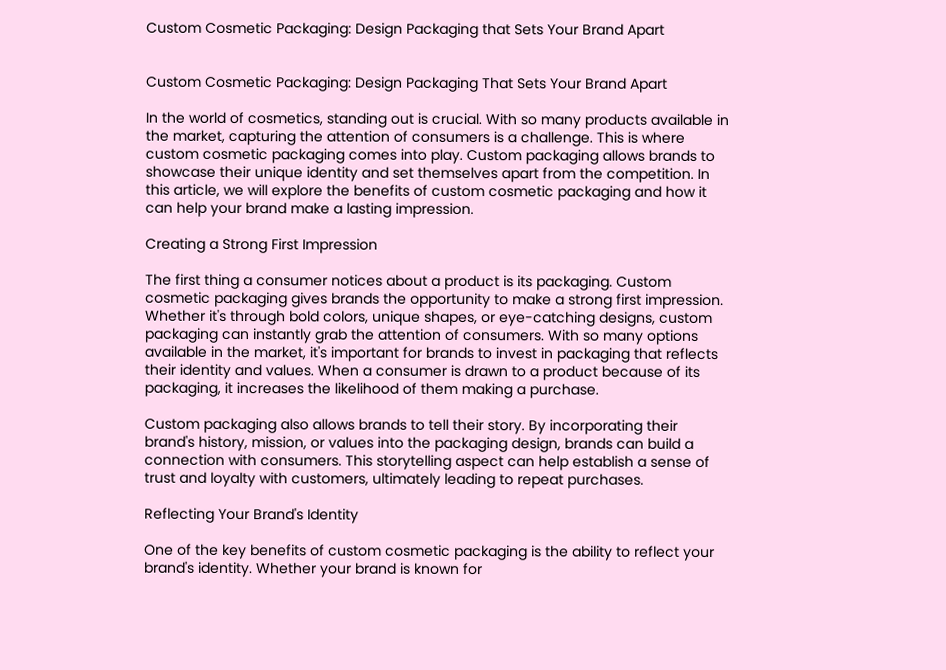Custom Cosmetic Packaging: Design Packaging that Sets Your Brand Apart


Custom Cosmetic Packaging: Design Packaging That Sets Your Brand Apart

In the world of cosmetics, standing out is crucial. With so many products available in the market, capturing the attention of consumers is a challenge. This is where custom cosmetic packaging comes into play. Custom packaging allows brands to showcase their unique identity and set themselves apart from the competition. In this article, we will explore the benefits of custom cosmetic packaging and how it can help your brand make a lasting impression.

Creating a Strong First Impression

The first thing a consumer notices about a product is its packaging. Custom cosmetic packaging gives brands the opportunity to make a strong first impression. Whether it's through bold colors, unique shapes, or eye-catching designs, custom packaging can instantly grab the attention of consumers. With so many options available in the market, it's important for brands to invest in packaging that reflects their identity and values. When a consumer is drawn to a product because of its packaging, it increases the likelihood of them making a purchase.

Custom packaging also allows brands to tell their story. By incorporating their brand's history, mission, or values into the packaging design, brands can build a connection with consumers. This storytelling aspect can help establish a sense of trust and loyalty with customers, ultimately leading to repeat purchases.

Reflecting Your Brand's Identity

One of the key benefits of custom cosmetic packaging is the ability to reflect your brand's identity. Whether your brand is known for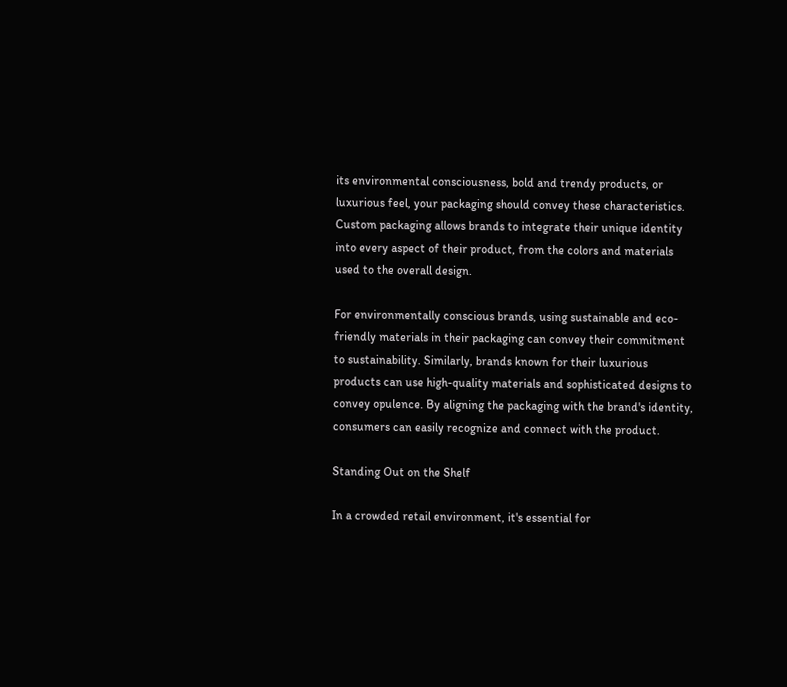its environmental consciousness, bold and trendy products, or luxurious feel, your packaging should convey these characteristics. Custom packaging allows brands to integrate their unique identity into every aspect of their product, from the colors and materials used to the overall design.

For environmentally conscious brands, using sustainable and eco-friendly materials in their packaging can convey their commitment to sustainability. Similarly, brands known for their luxurious products can use high-quality materials and sophisticated designs to convey opulence. By aligning the packaging with the brand's identity, consumers can easily recognize and connect with the product.

Standing Out on the Shelf

In a crowded retail environment, it's essential for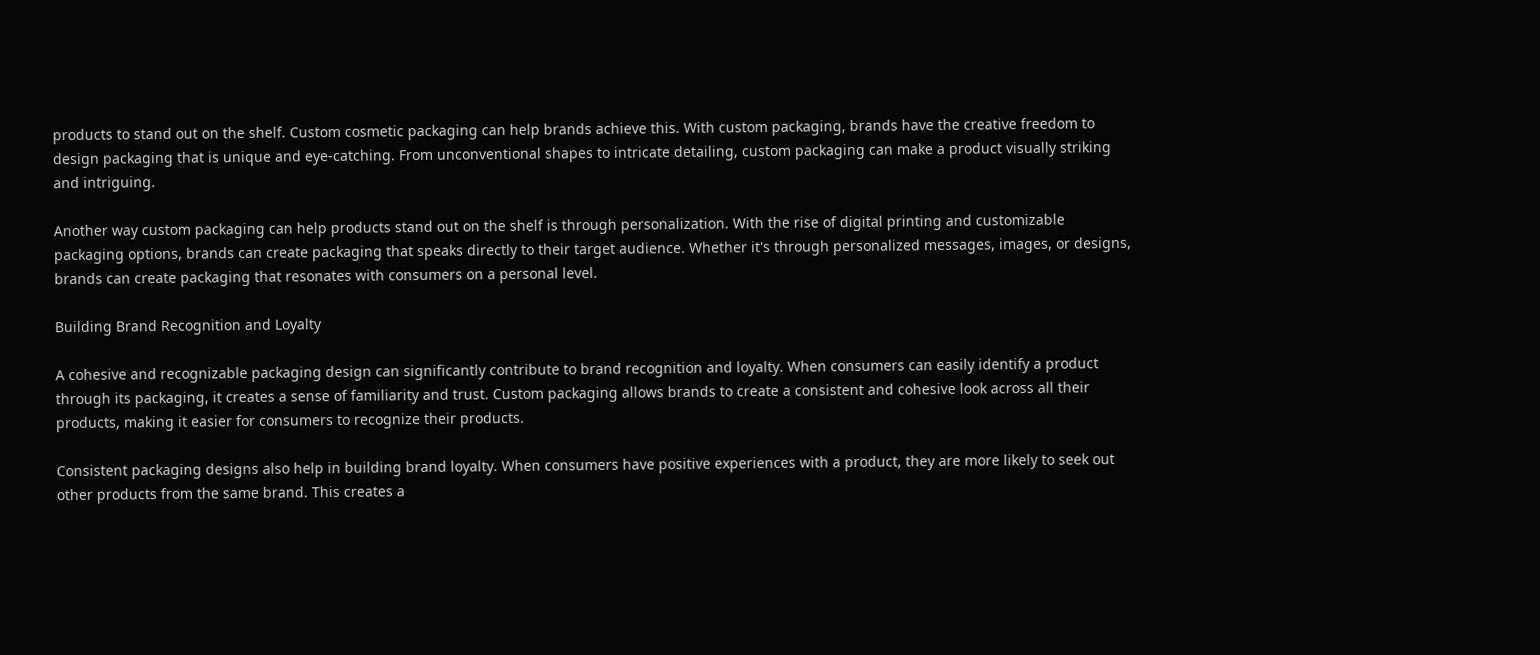products to stand out on the shelf. Custom cosmetic packaging can help brands achieve this. With custom packaging, brands have the creative freedom to design packaging that is unique and eye-catching. From unconventional shapes to intricate detailing, custom packaging can make a product visually striking and intriguing.

Another way custom packaging can help products stand out on the shelf is through personalization. With the rise of digital printing and customizable packaging options, brands can create packaging that speaks directly to their target audience. Whether it's through personalized messages, images, or designs, brands can create packaging that resonates with consumers on a personal level.

Building Brand Recognition and Loyalty

A cohesive and recognizable packaging design can significantly contribute to brand recognition and loyalty. When consumers can easily identify a product through its packaging, it creates a sense of familiarity and trust. Custom packaging allows brands to create a consistent and cohesive look across all their products, making it easier for consumers to recognize their products.

Consistent packaging designs also help in building brand loyalty. When consumers have positive experiences with a product, they are more likely to seek out other products from the same brand. This creates a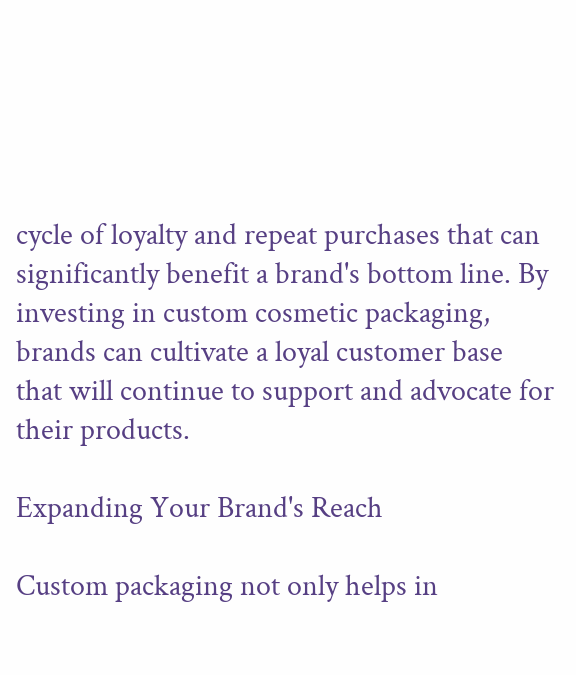cycle of loyalty and repeat purchases that can significantly benefit a brand's bottom line. By investing in custom cosmetic packaging, brands can cultivate a loyal customer base that will continue to support and advocate for their products.

Expanding Your Brand's Reach

Custom packaging not only helps in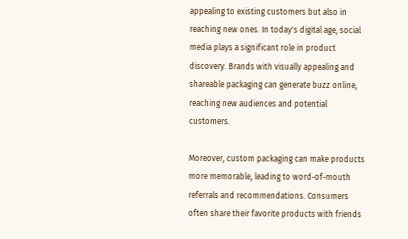appealing to existing customers but also in reaching new ones. In today's digital age, social media plays a significant role in product discovery. Brands with visually appealing and shareable packaging can generate buzz online, reaching new audiences and potential customers.

Moreover, custom packaging can make products more memorable, leading to word-of-mouth referrals and recommendations. Consumers often share their favorite products with friends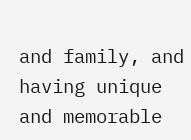and family, and having unique and memorable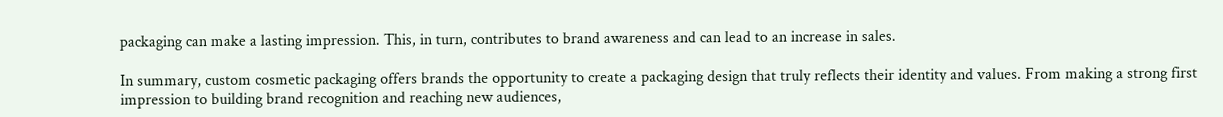packaging can make a lasting impression. This, in turn, contributes to brand awareness and can lead to an increase in sales.

In summary, custom cosmetic packaging offers brands the opportunity to create a packaging design that truly reflects their identity and values. From making a strong first impression to building brand recognition and reaching new audiences,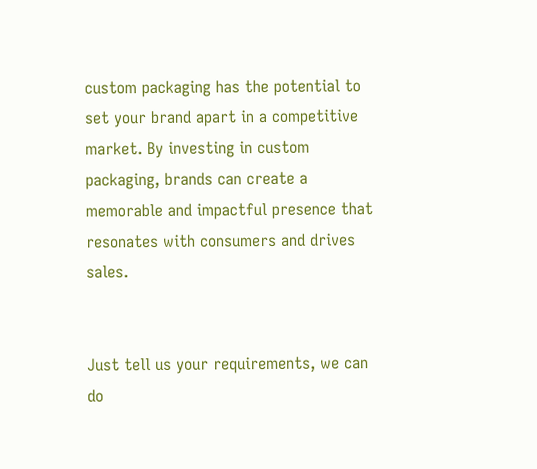custom packaging has the potential to set your brand apart in a competitive market. By investing in custom packaging, brands can create a memorable and impactful presence that resonates with consumers and drives sales.


Just tell us your requirements, we can do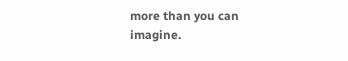more than you can imagine.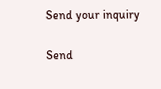Send your inquiry

Send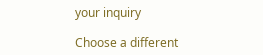your inquiry

Choose a different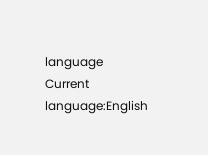language
Current language:English